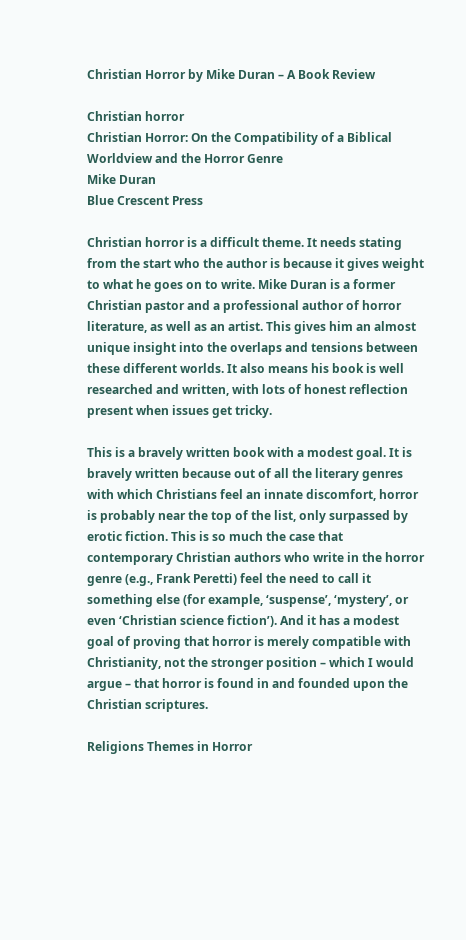Christian Horror by Mike Duran – A Book Review

Christian horror
Christian Horror: On the Compatibility of a Biblical Worldview and the Horror Genre
Mike Duran
Blue Crescent Press

Christian horror is a difficult theme. It needs stating from the start who the author is because it gives weight to what he goes on to write. Mike Duran is a former Christian pastor and a professional author of horror literature, as well as an artist. This gives him an almost unique insight into the overlaps and tensions between these different worlds. It also means his book is well researched and written, with lots of honest reflection present when issues get tricky.

This is a bravely written book with a modest goal. It is bravely written because out of all the literary genres with which Christians feel an innate discomfort, horror is probably near the top of the list, only surpassed by erotic fiction. This is so much the case that contemporary Christian authors who write in the horror genre (e.g., Frank Peretti) feel the need to call it something else (for example, ‘suspense’, ‘mystery’, or even ‘Christian science fiction’). And it has a modest goal of proving that horror is merely compatible with Christianity, not the stronger position – which I would argue – that horror is found in and founded upon the Christian scriptures.

Religions Themes in Horror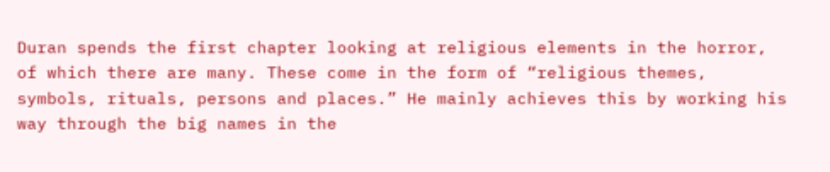Duran spends the first chapter looking at religious elements in the horror, of which there are many. These come in the form of “religious themes, symbols, rituals, persons and places.” He mainly achieves this by working his way through the big names in the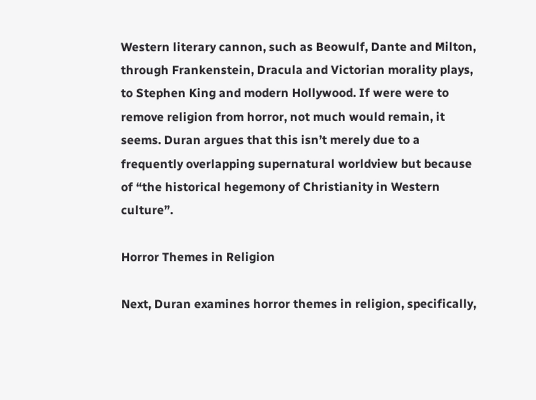Western literary cannon, such as Beowulf, Dante and Milton, through Frankenstein, Dracula and Victorian morality plays, to Stephen King and modern Hollywood. If were were to remove religion from horror, not much would remain, it seems. Duran argues that this isn’t merely due to a frequently overlapping supernatural worldview but because of “the historical hegemony of Christianity in Western culture”.

Horror Themes in Religion

Next, Duran examines horror themes in religion, specifically,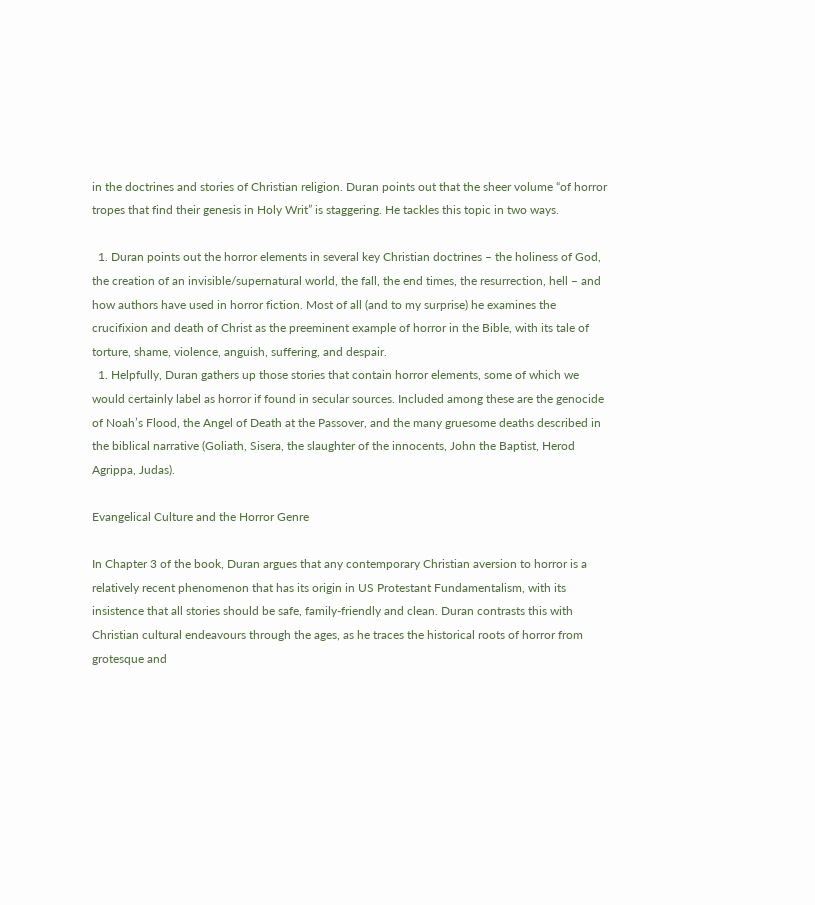in the doctrines and stories of Christian religion. Duran points out that the sheer volume “of horror tropes that find their genesis in Holy Writ” is staggering. He tackles this topic in two ways.

  1. Duran points out the horror elements in several key Christian doctrines – the holiness of God, the creation of an invisible/supernatural world, the fall, the end times, the resurrection, hell – and how authors have used in horror fiction. Most of all (and to my surprise) he examines the crucifixion and death of Christ as the preeminent example of horror in the Bible, with its tale of torture, shame, violence, anguish, suffering, and despair.
  1. Helpfully, Duran gathers up those stories that contain horror elements, some of which we would certainly label as horror if found in secular sources. Included among these are the genocide of Noah’s Flood, the Angel of Death at the Passover, and the many gruesome deaths described in the biblical narrative (Goliath, Sisera, the slaughter of the innocents, John the Baptist, Herod Agrippa, Judas).

Evangelical Culture and the Horror Genre

In Chapter 3 of the book, Duran argues that any contemporary Christian aversion to horror is a relatively recent phenomenon that has its origin in US Protestant Fundamentalism, with its insistence that all stories should be safe, family-friendly and clean. Duran contrasts this with Christian cultural endeavours through the ages, as he traces the historical roots of horror from grotesque and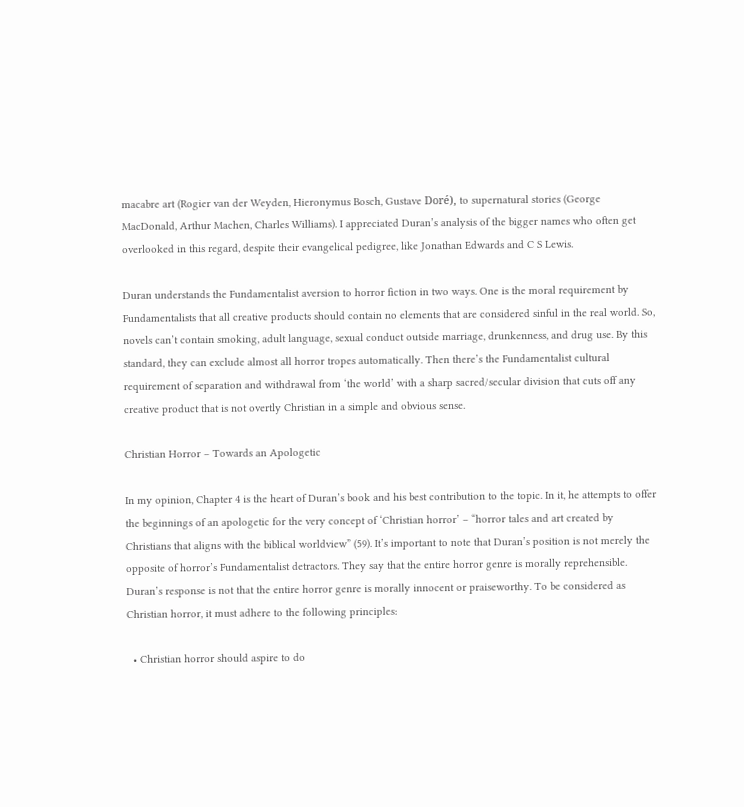macabre art (Rogier van der Weyden, Hieronymus Bosch, Gustave Doré), to supernatural stories (George MacDonald, Arthur Machen, Charles Williams). I appreciated Duran’s analysis of the bigger names who often get overlooked in this regard, despite their evangelical pedigree, like Jonathan Edwards and C S Lewis.

Duran understands the Fundamentalist aversion to horror fiction in two ways. One is the moral requirement by Fundamentalists that all creative products should contain no elements that are considered sinful in the real world. So, novels can’t contain smoking, adult language, sexual conduct outside marriage, drunkenness, and drug use. By this standard, they can exclude almost all horror tropes automatically. Then there’s the Fundamentalist cultural requirement of separation and withdrawal from ‘the world’ with a sharp sacred/secular division that cuts off any creative product that is not overtly Christian in a simple and obvious sense.

Christian Horror – Towards an Apologetic

In my opinion, Chapter 4 is the heart of Duran’s book and his best contribution to the topic. In it, he attempts to offer the beginnings of an apologetic for the very concept of ‘Christian horror’ – “horror tales and art created by Christians that aligns with the biblical worldview” (59). It’s important to note that Duran’s position is not merely the opposite of horror’s Fundamentalist detractors. They say that the entire horror genre is morally reprehensible. Duran’s response is not that the entire horror genre is morally innocent or praiseworthy. To be considered as Christian horror, it must adhere to the following principles:

  • Christian horror should aspire to do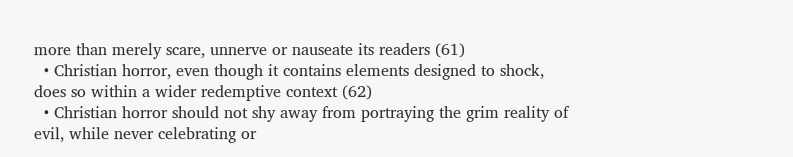more than merely scare, unnerve or nauseate its readers (61)
  • Christian horror, even though it contains elements designed to shock, does so within a wider redemptive context (62)
  • Christian horror should not shy away from portraying the grim reality of evil, while never celebrating or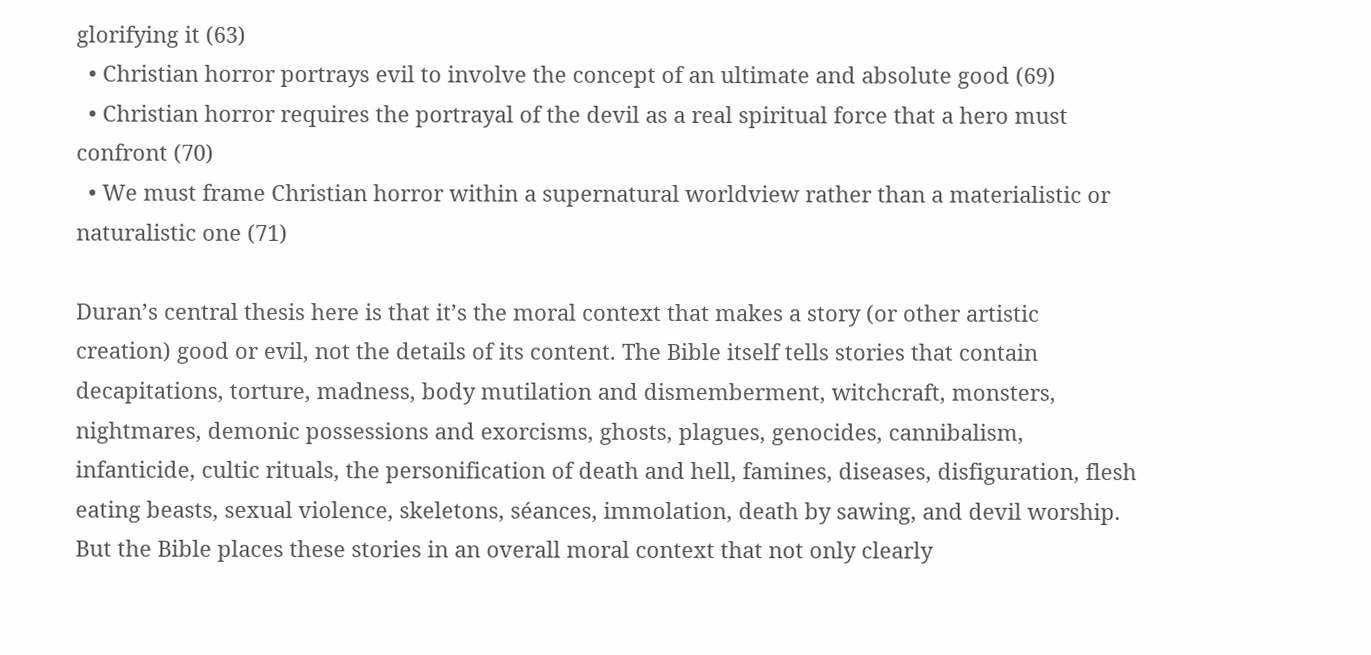glorifying it (63)
  • Christian horror portrays evil to involve the concept of an ultimate and absolute good (69)
  • Christian horror requires the portrayal of the devil as a real spiritual force that a hero must confront (70)
  • We must frame Christian horror within a supernatural worldview rather than a materialistic or naturalistic one (71)

Duran’s central thesis here is that it’s the moral context that makes a story (or other artistic creation) good or evil, not the details of its content. The Bible itself tells stories that contain decapitations, torture, madness, body mutilation and dismemberment, witchcraft, monsters, nightmares, demonic possessions and exorcisms, ghosts, plagues, genocides, cannibalism, infanticide, cultic rituals, the personification of death and hell, famines, diseases, disfiguration, flesh eating beasts, sexual violence, skeletons, séances, immolation, death by sawing, and devil worship. But the Bible places these stories in an overall moral context that not only clearly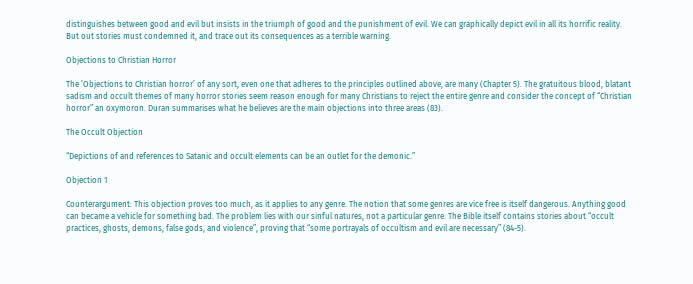distinguishes between good and evil but insists in the triumph of good and the punishment of evil. We can graphically depict evil in all its horrific reality. But out stories must condemned it, and trace out its consequences as a terrible warning.

Objections to Christian Horror

The ’Objections to Christian horror’ of any sort, even one that adheres to the principles outlined above, are many (Chapter 5). The gratuitous blood, blatant sadism and occult themes of many horror stories seem reason enough for many Christians to reject the entire genre and consider the concept of “Christian horror” an oxymoron. Duran summarises what he believes are the main objections into three areas (83).

The Occult Objection

“Depictions of and references to Satanic and occult elements can be an outlet for the demonic.”

Objection 1

Counterargument: This objection proves too much, as it applies to any genre. The notion that some genres are vice free is itself dangerous. Anything good can became a vehicle for something bad. The problem lies with our sinful natures, not a particular genre. The Bible itself contains stories about “occult practices, ghosts, demons, false gods, and violence”, proving that “some portrayals of occultism and evil are necessary” (84-5).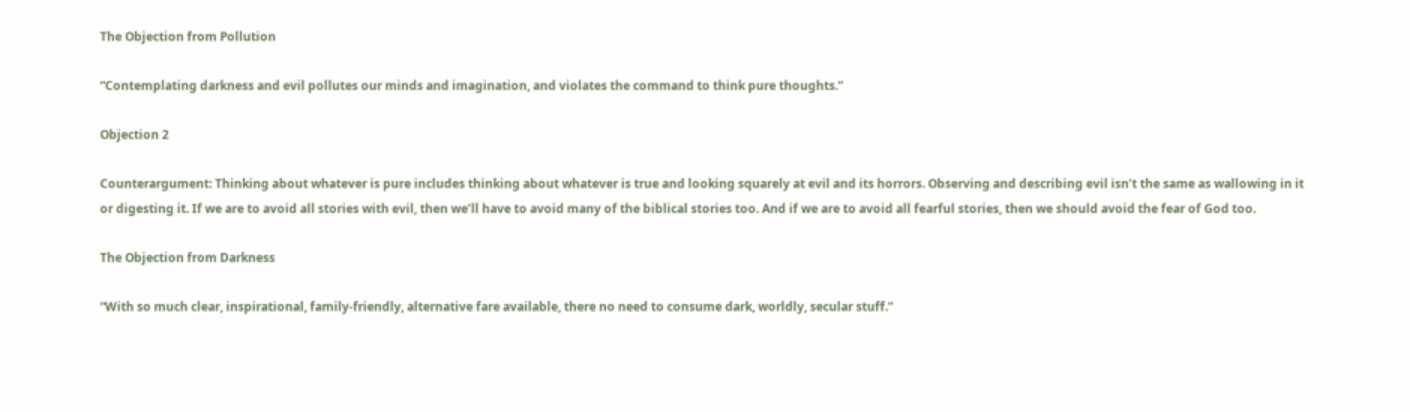The Objection from Pollution

“Contemplating darkness and evil pollutes our minds and imagination, and violates the command to think pure thoughts.”

Objection 2

Counterargument: Thinking about whatever is pure includes thinking about whatever is true and looking squarely at evil and its horrors. Observing and describing evil isn’t the same as wallowing in it or digesting it. If we are to avoid all stories with evil, then we’ll have to avoid many of the biblical stories too. And if we are to avoid all fearful stories, then we should avoid the fear of God too.

The Objection from Darkness

“With so much clear, inspirational, family-friendly, alternative fare available, there no need to consume dark, worldly, secular stuff.”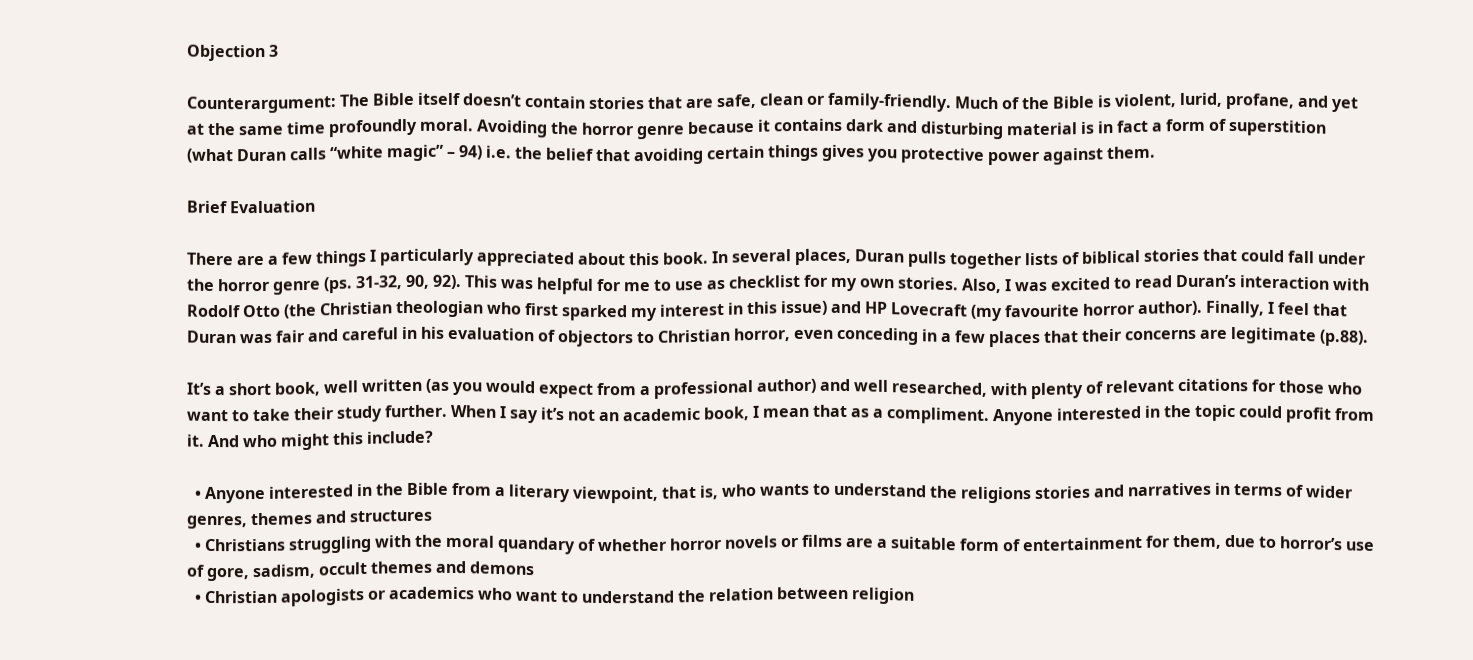Objection 3

Counterargument: The Bible itself doesn’t contain stories that are safe, clean or family-friendly. Much of the Bible is violent, lurid, profane, and yet at the same time profoundly moral. Avoiding the horror genre because it contains dark and disturbing material is in fact a form of superstition (what Duran calls “white magic” – 94) i.e. the belief that avoiding certain things gives you protective power against them.

Brief Evaluation

There are a few things I particularly appreciated about this book. In several places, Duran pulls together lists of biblical stories that could fall under the horror genre (ps. 31-32, 90, 92). This was helpful for me to use as checklist for my own stories. Also, I was excited to read Duran’s interaction with Rodolf Otto (the Christian theologian who first sparked my interest in this issue) and HP Lovecraft (my favourite horror author). Finally, I feel that Duran was fair and careful in his evaluation of objectors to Christian horror, even conceding in a few places that their concerns are legitimate (p.88).

It’s a short book, well written (as you would expect from a professional author) and well researched, with plenty of relevant citations for those who want to take their study further. When I say it’s not an academic book, I mean that as a compliment. Anyone interested in the topic could profit from it. And who might this include?

  • Anyone interested in the Bible from a literary viewpoint, that is, who wants to understand the religions stories and narratives in terms of wider genres, themes and structures
  • Christians struggling with the moral quandary of whether horror novels or films are a suitable form of entertainment for them, due to horror’s use of gore, sadism, occult themes and demons
  • Christian apologists or academics who want to understand the relation between religion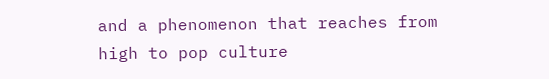and a phenomenon that reaches from high to pop culture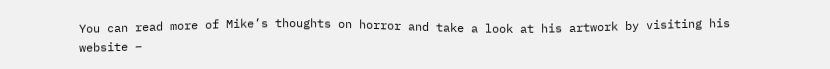You can read more of Mike’s thoughts on horror and take a look at his artwork by visiting his website –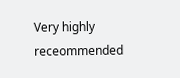Very highly receommended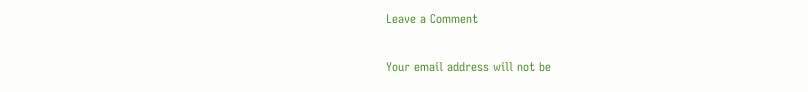Leave a Comment

Your email address will not be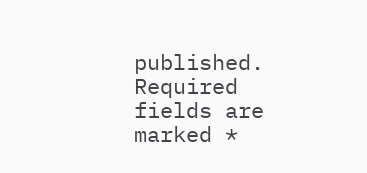published. Required fields are marked *